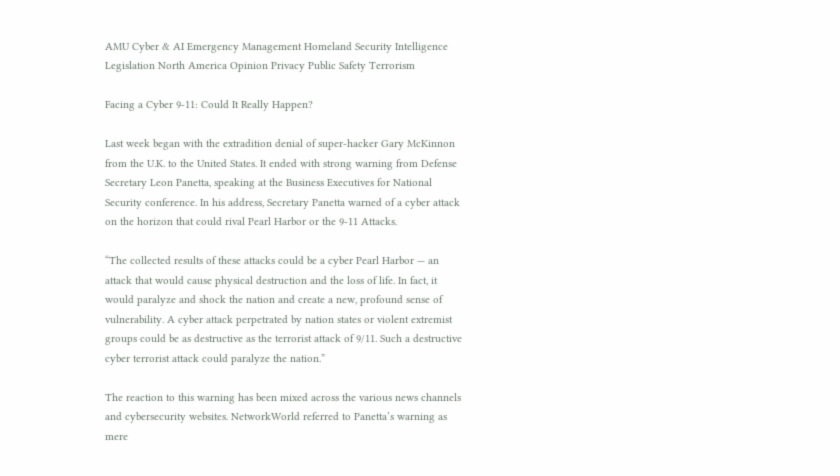AMU Cyber & AI Emergency Management Homeland Security Intelligence Legislation North America Opinion Privacy Public Safety Terrorism

Facing a Cyber 9-11: Could It Really Happen?

Last week began with the extradition denial of super-hacker Gary McKinnon from the U.K. to the United States. It ended with strong warning from Defense Secretary Leon Panetta, speaking at the Business Executives for National Security conference. In his address, Secretary Panetta warned of a cyber attack on the horizon that could rival Pearl Harbor or the 9-11 Attacks.

“The collected results of these attacks could be a cyber Pearl Harbor — an attack that would cause physical destruction and the loss of life. In fact, it would paralyze and shock the nation and create a new, profound sense of vulnerability. A cyber attack perpetrated by nation states or violent extremist groups could be as destructive as the terrorist attack of 9/11. Such a destructive cyber terrorist attack could paralyze the nation.”

The reaction to this warning has been mixed across the various news channels and cybersecurity websites. NetworkWorld referred to Panetta’s warning as mere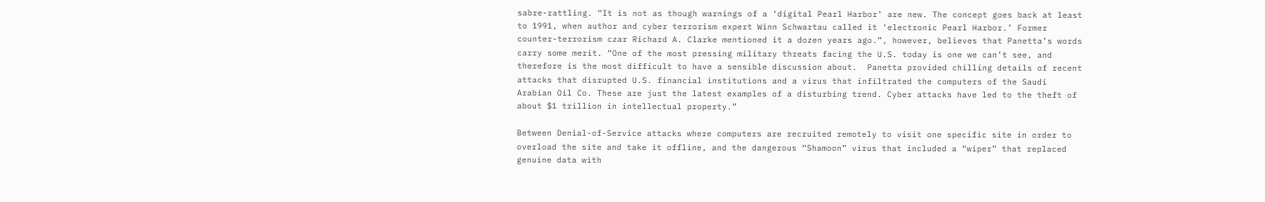sabre-rattling. “It is not as though warnings of a ‘digital Pearl Harbor’ are new. The concept goes back at least to 1991, when author and cyber terrorism expert Winn Schwartau called it ‘electronic Pearl Harbor.’ Former counter-terrorism czar Richard A. Clarke mentioned it a dozen years ago.”, however, believes that Panetta’s words carry some merit. “One of the most pressing military threats facing the U.S. today is one we can’t see, and therefore is the most difficult to have a sensible discussion about.  Panetta provided chilling details of recent attacks that disrupted U.S. financial institutions and a virus that infiltrated the computers of the Saudi Arabian Oil Co. These are just the latest examples of a disturbing trend. Cyber attacks have led to the theft of about $1 trillion in intellectual property.”

Between Denial-of-Service attacks where computers are recruited remotely to visit one specific site in order to overload the site and take it offline, and the dangerous “Shamoon” virus that included a “wiper” that replaced genuine data with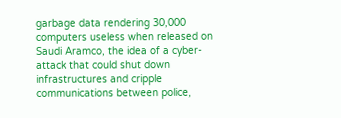garbage data rendering 30,000 computers useless when released on Saudi Aramco, the idea of a cyber-attack that could shut down infrastructures and cripple communications between police,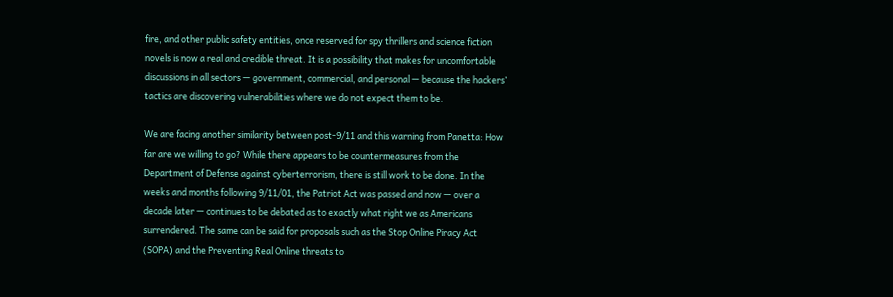fire, and other public safety entities, once reserved for spy thrillers and science fiction novels is now a real and credible threat. It is a possibility that makes for uncomfortable discussions in all sectors — government, commercial, and personal — because the hackers’ tactics are discovering vulnerabilities where we do not expect them to be.

We are facing another similarity between post-9/11 and this warning from Panetta: How far are we willing to go? While there appears to be countermeasures from the Department of Defense against cyberterrorism, there is still work to be done. In the weeks and months following 9/11/01, the Patriot Act was passed and now — over a decade later — continues to be debated as to exactly what right we as Americans surrendered. The same can be said for proposals such as the Stop Online Piracy Act (SOPA) and the Preventing Real Online threats to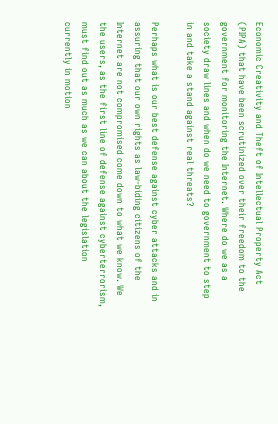Economic Creativity and Theft of Intellectual Property Act (PIPA) that have been scrutinized over their freedom to the government for monitoring the Internet. Where do we as a society draw lines and when do we need to government to step in and take a stand against real threats?

Perhaps what is our best defense against cyber attacks and in assuring that our own rights as law-biding citizens of the Internet are not compromised come down to what we know. We the users, as the first line of defense against cyberterrorism, must find out as much as we can about the legislation currently in motion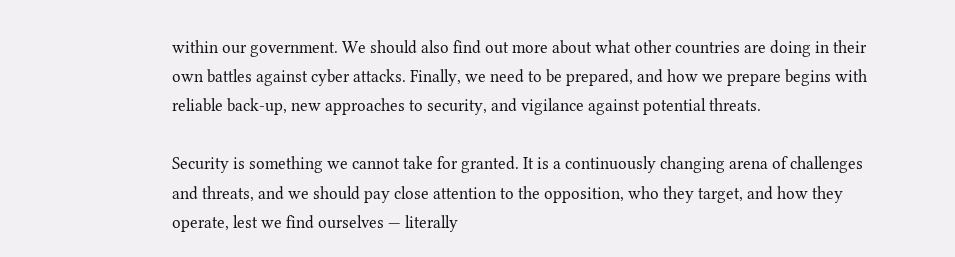within our government. We should also find out more about what other countries are doing in their own battles against cyber attacks. Finally, we need to be prepared, and how we prepare begins with reliable back-up, new approaches to security, and vigilance against potential threats.

Security is something we cannot take for granted. It is a continuously changing arena of challenges and threats, and we should pay close attention to the opposition, who they target, and how they operate, lest we find ourselves — literally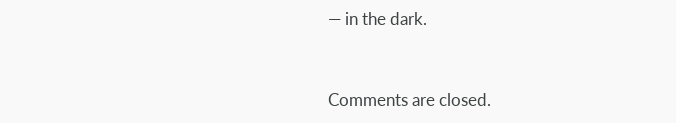— in the dark.


Comments are closed.